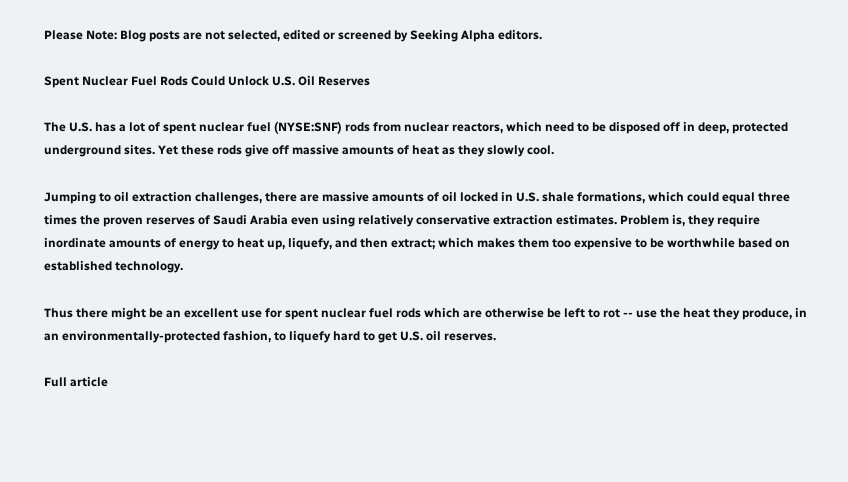Please Note: Blog posts are not selected, edited or screened by Seeking Alpha editors.

Spent Nuclear Fuel Rods Could Unlock U.S. Oil Reserves

The U.S. has a lot of spent nuclear fuel (NYSE:SNF) rods from nuclear reactors, which need to be disposed off in deep, protected underground sites. Yet these rods give off massive amounts of heat as they slowly cool.

Jumping to oil extraction challenges, there are massive amounts of oil locked in U.S. shale formations, which could equal three times the proven reserves of Saudi Arabia even using relatively conservative extraction estimates. Problem is, they require inordinate amounts of energy to heat up, liquefy, and then extract; which makes them too expensive to be worthwhile based on established technology.

Thus there might be an excellent use for spent nuclear fuel rods which are otherwise be left to rot -- use the heat they produce, in an environmentally-protected fashion, to liquefy hard to get U.S. oil reserves.

Full article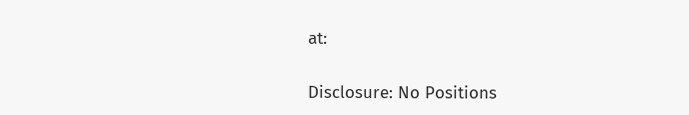at:

Disclosure: No Positions